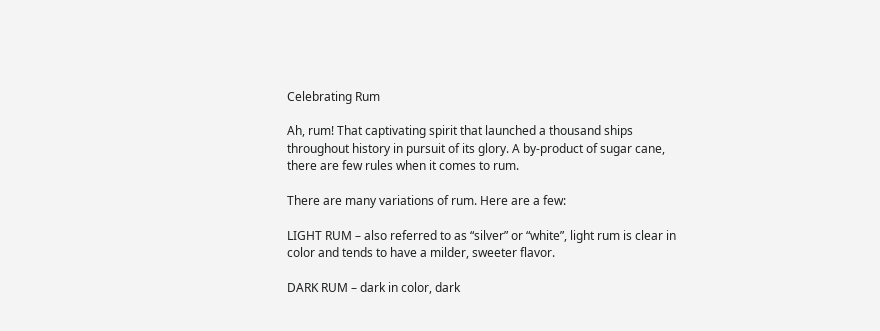Celebrating Rum

Ah, rum! That captivating spirit that launched a thousand ships throughout history in pursuit of its glory. A by-product of sugar cane, there are few rules when it comes to rum.

There are many variations of rum. Here are a few:

LIGHT RUM – also referred to as “silver” or “white”, light rum is clear in color and tends to have a milder, sweeter flavor.

DARK RUM – dark in color, dark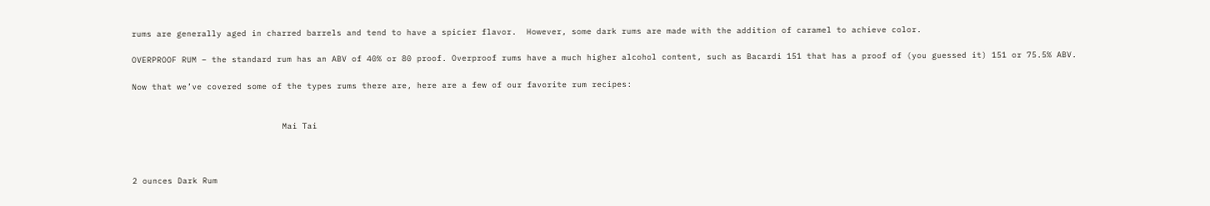rums are generally aged in charred barrels and tend to have a spicier flavor.  However, some dark rums are made with the addition of caramel to achieve color.

OVERPROOF RUM – the standard rum has an ABV of 40% or 80 proof. Overproof rums have a much higher alcohol content, such as Bacardi 151 that has a proof of (you guessed it) 151 or 75.5% ABV.

Now that we’ve covered some of the types rums there are, here are a few of our favorite rum recipes:


                              Mai Tai



2 ounces Dark Rum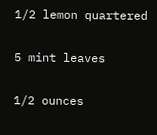1/2 lemon quartered

5 mint leaves

1/2 ounces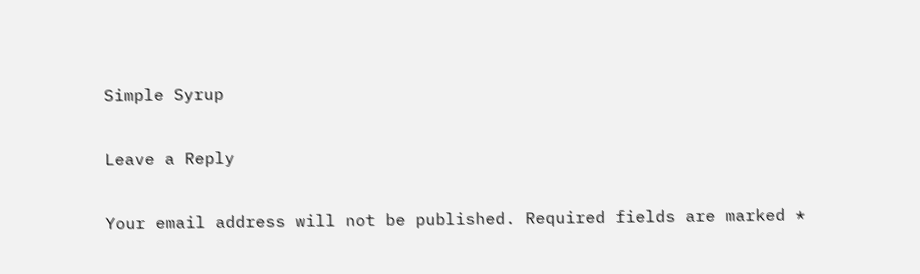Simple Syrup

Leave a Reply

Your email address will not be published. Required fields are marked *